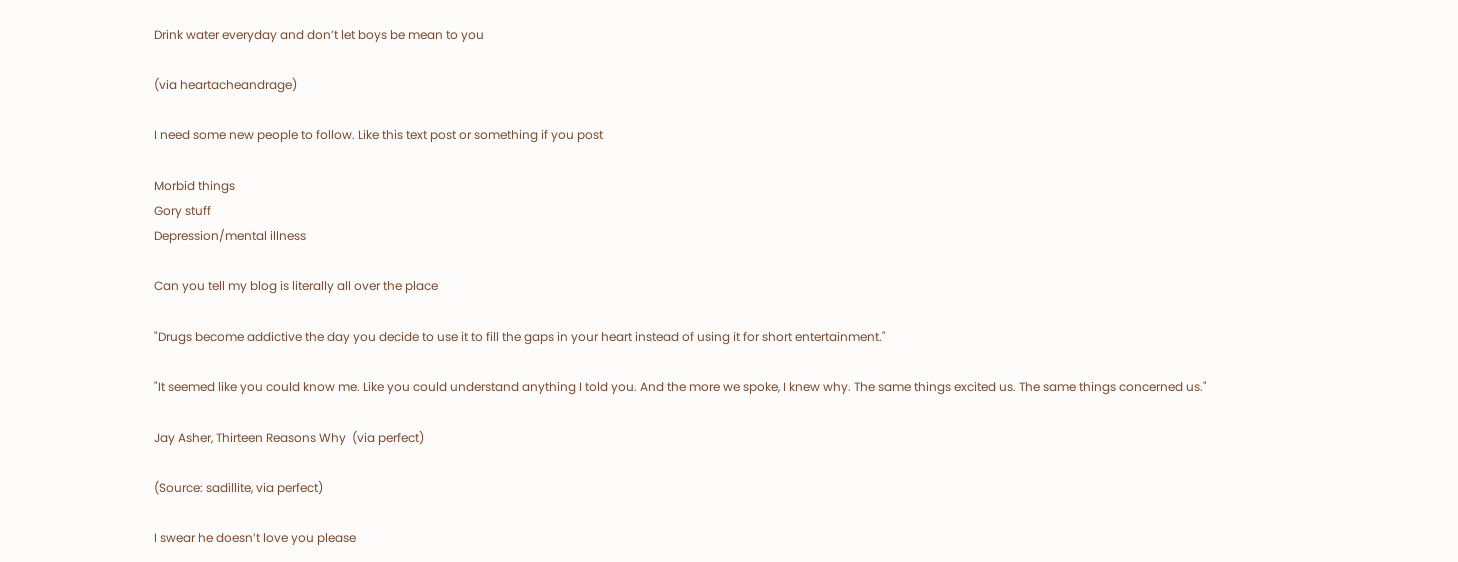Drink water everyday and don’t let boys be mean to you

(via heartacheandrage)

I need some new people to follow. Like this text post or something if you post

Morbid things
Gory stuff
Depression/mental illness

Can you tell my blog is literally all over the place

"Drugs become addictive the day you decide to use it to fill the gaps in your heart instead of using it for short entertainment."

"It seemed like you could know me. Like you could understand anything I told you. And the more we spoke, I knew why. The same things excited us. The same things concerned us."

Jay Asher, Thirteen Reasons Why  (via perfect)

(Source: sadillite, via perfect)

I swear he doesn’t love you please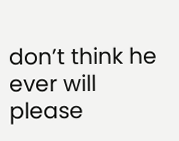don’t think he ever will please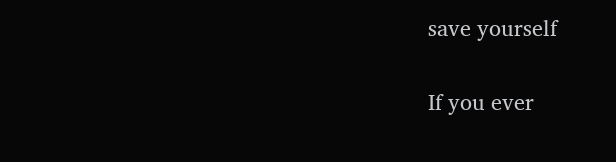save yourself

If you ever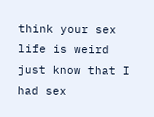think your sex life is weird just know that I had sex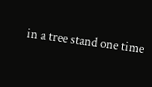in a tree stand one time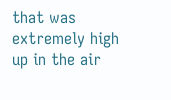that was extremely high up in the air